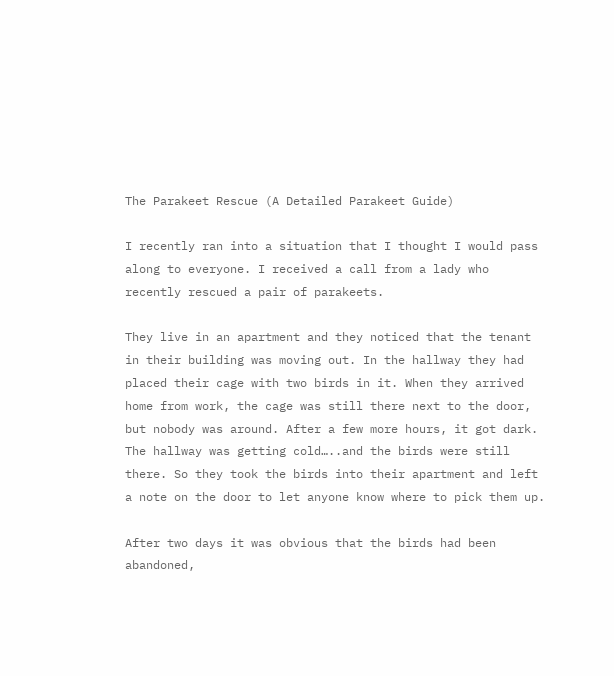The Parakeet Rescue (A Detailed Parakeet Guide)

I recently ran into a situation that I thought I would pass along to everyone. I received a call from a lady who recently rescued a pair of parakeets.

They live in an apartment and they noticed that the tenant in their building was moving out. In the hallway they had placed their cage with two birds in it. When they arrived home from work, the cage was still there next to the door, but nobody was around. After a few more hours, it got dark. The hallway was getting cold…..and the birds were still there. So they took the birds into their apartment and left a note on the door to let anyone know where to pick them up.

After two days it was obvious that the birds had been abandoned,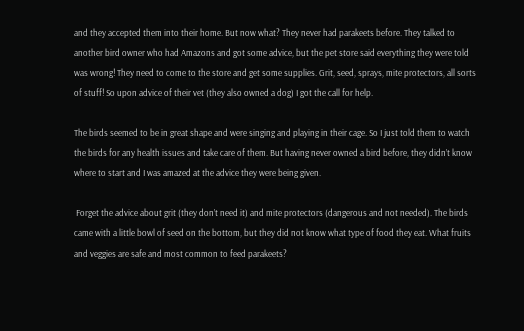and they accepted them into their home. But now what? They never had parakeets before. They talked to another bird owner who had Amazons and got some advice, but the pet store said everything they were told was wrong! They need to come to the store and get some supplies. Grit, seed, sprays, mite protectors, all sorts of stuff! So upon advice of their vet (they also owned a dog) I got the call for help.

The birds seemed to be in great shape and were singing and playing in their cage. So I just told them to watch the birds for any health issues and take care of them. But having never owned a bird before, they didn’t know where to start and I was amazed at the advice they were being given.

 Forget the advice about grit (they don’t need it) and mite protectors (dangerous and not needed). The birds came with a little bowl of seed on the bottom, but they did not know what type of food they eat. What fruits and veggies are safe and most common to feed parakeets?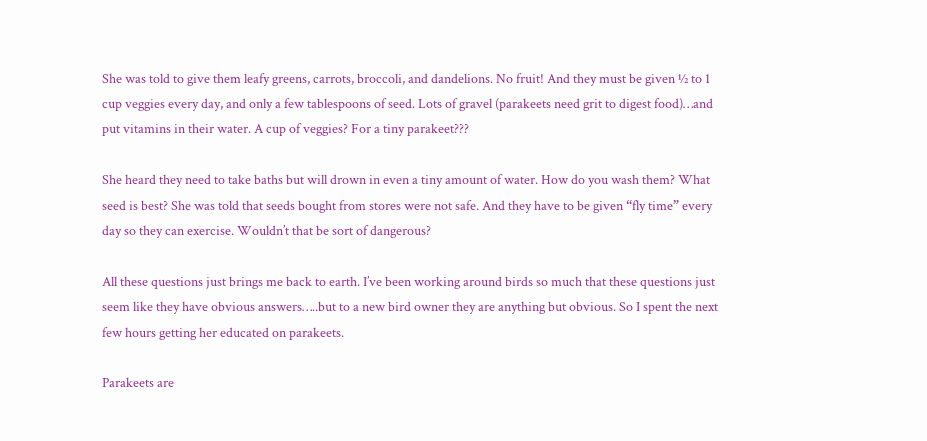She was told to give them leafy greens, carrots, broccoli, and dandelions. No fruit! And they must be given ½ to 1 cup veggies every day, and only a few tablespoons of seed. Lots of gravel (parakeets need grit to digest food)…and put vitamins in their water. A cup of veggies? For a tiny parakeet???

She heard they need to take baths but will drown in even a tiny amount of water. How do you wash them? What seed is best? She was told that seeds bought from stores were not safe. And they have to be given “fly time” every day so they can exercise. Wouldn’t that be sort of dangerous?

All these questions just brings me back to earth. I’ve been working around birds so much that these questions just seem like they have obvious answers…..but to a new bird owner they are anything but obvious. So I spent the next few hours getting her educated on parakeets.

Parakeets are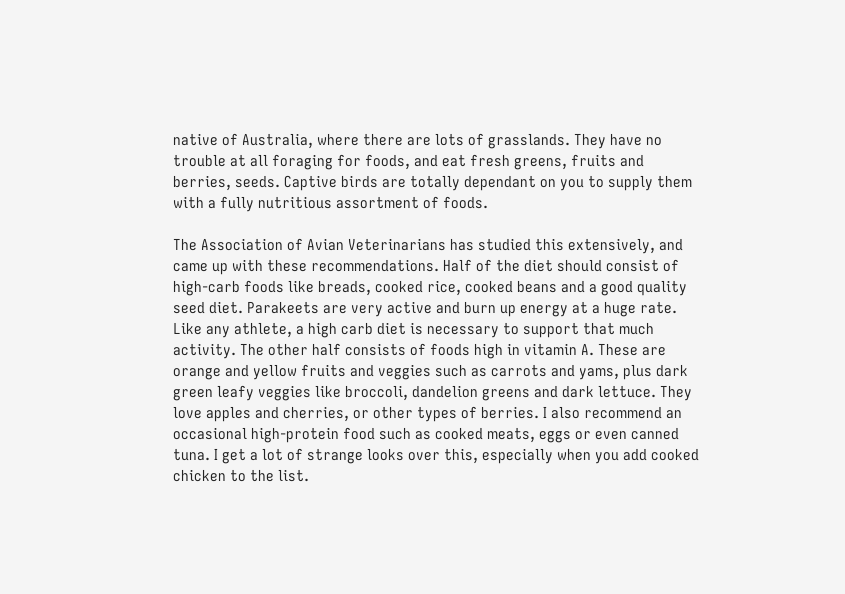native of Australia, where there are lots of grasslands. They have no trouble at all foraging for foods, and eat fresh greens, fruits and berries, seeds. Captive birds are totally dependant on you to supply them with a fully nutritious assortment of foods.

The Association of Avian Veterinarians has studied this extensively, and came up with these recommendations. Half of the diet should consist of high-carb foods like breads, cooked rice, cooked beans and a good quality seed diet. Parakeets are very active and burn up energy at a huge rate. Like any athlete, a high carb diet is necessary to support that much activity. The other half consists of foods high in vitamin A. These are orange and yellow fruits and veggies such as carrots and yams, plus dark green leafy veggies like broccoli, dandelion greens and dark lettuce. They love apples and cherries, or other types of berries. I also recommend an occasional high-protein food such as cooked meats, eggs or even canned tuna. I get a lot of strange looks over this, especially when you add cooked chicken to the list.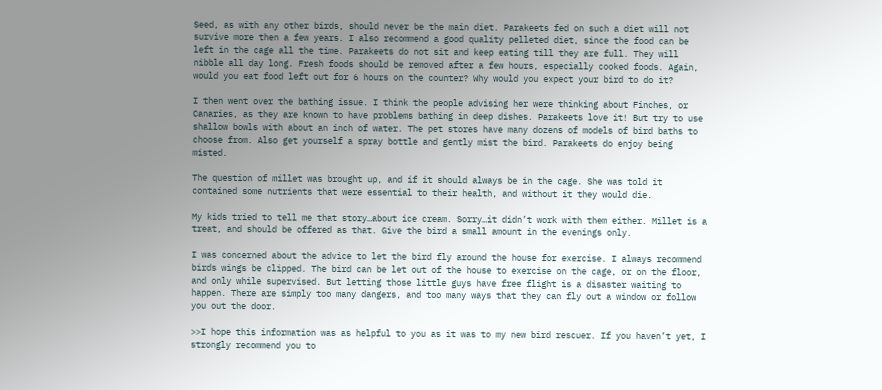Seed, as with any other birds, should never be the main diet. Parakeets fed on such a diet will not survive more then a few years. I also recommend a good quality pelleted diet, since the food can be left in the cage all the time. Parakeets do not sit and keep eating till they are full. They will nibble all day long. Fresh foods should be removed after a few hours, especially cooked foods. Again, would you eat food left out for 6 hours on the counter? Why would you expect your bird to do it?

I then went over the bathing issue. I think the people advising her were thinking about Finches, or Canaries, as they are known to have problems bathing in deep dishes. Parakeets love it! But try to use shallow bowls with about an inch of water. The pet stores have many dozens of models of bird baths to choose from. Also get yourself a spray bottle and gently mist the bird. Parakeets do enjoy being misted.

The question of millet was brought up, and if it should always be in the cage. She was told it contained some nutrients that were essential to their health, and without it they would die.

My kids tried to tell me that story…about ice cream. Sorry…it didn’t work with them either. Millet is a treat, and should be offered as that. Give the bird a small amount in the evenings only.

I was concerned about the advice to let the bird fly around the house for exercise. I always recommend birds wings be clipped. The bird can be let out of the house to exercise on the cage, or on the floor, and only while supervised. But letting those little guys have free flight is a disaster waiting to happen. There are simply too many dangers, and too many ways that they can fly out a window or follow you out the door.

>>I hope this information was as helpful to you as it was to my new bird rescuer. If you haven’t yet, I strongly recommend you to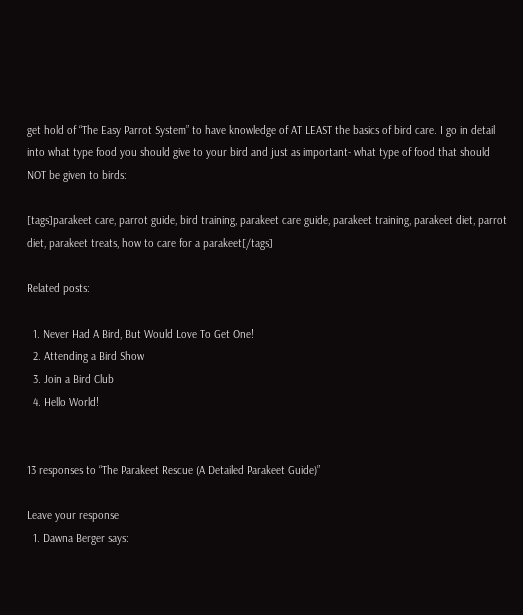get hold of “The Easy Parrot System” to have knowledge of AT LEAST the basics of bird care. I go in detail into what type food you should give to your bird and just as important- what type of food that should NOT be given to birds:

[tags]parakeet care, parrot guide, bird training, parakeet care guide, parakeet training, parakeet diet, parrot diet, parakeet treats, how to care for a parakeet[/tags]

Related posts:

  1. Never Had A Bird, But Would Love To Get One!
  2. Attending a Bird Show
  3. Join a Bird Club
  4. Hello World!


13 responses to “The Parakeet Rescue (A Detailed Parakeet Guide)”

Leave your response
  1. Dawna Berger says: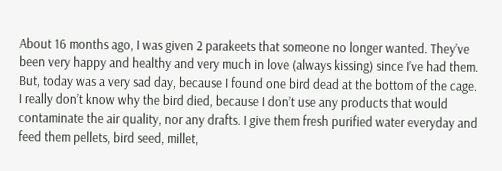About 16 months ago, I was given 2 parakeets that someone no longer wanted. They’ve been very happy and healthy and very much in love (always kissing) since I’ve had them. But, today was a very sad day, because I found one bird dead at the bottom of the cage. I really don’t know why the bird died, because I don’t use any products that would contaminate the air quality, nor any drafts. I give them fresh purified water everyday and feed them pellets, bird seed, millet,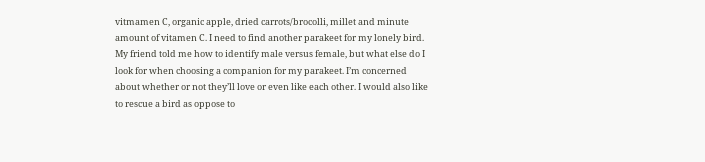vitmamen C, organic apple, dried carrots/brocolli, millet and minute amount of vitamen C. I need to find another parakeet for my lonely bird. My friend told me how to identify male versus female, but what else do I look for when choosing a companion for my parakeet. I’m concerned about whether or not they’ll love or even like each other. I would also like to rescue a bird as oppose to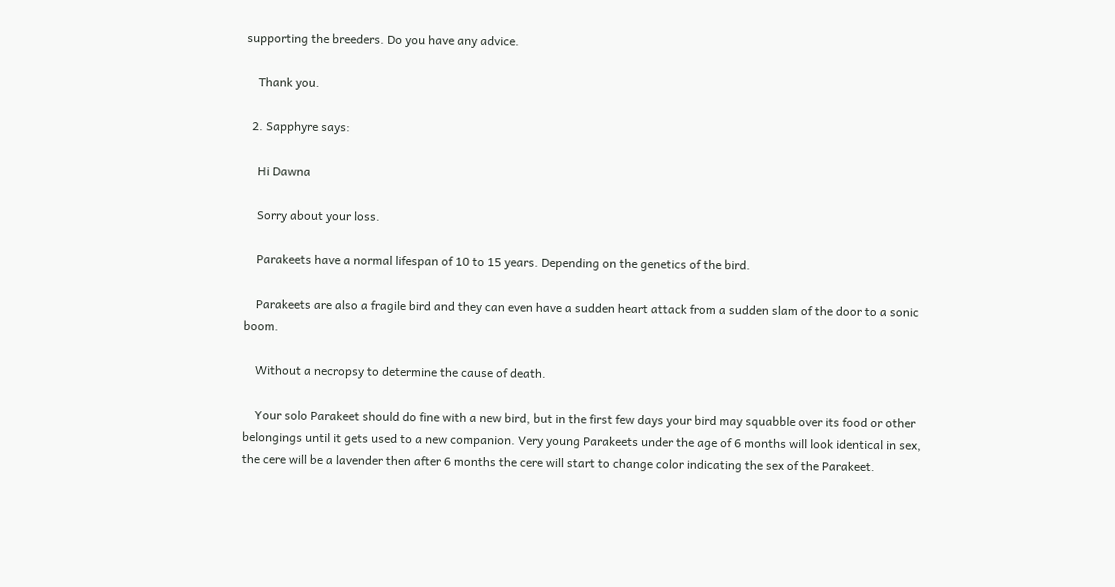supporting the breeders. Do you have any advice.

    Thank you.

  2. Sapphyre says:

    Hi Dawna

    Sorry about your loss.

    Parakeets have a normal lifespan of 10 to 15 years. Depending on the genetics of the bird.

    Parakeets are also a fragile bird and they can even have a sudden heart attack from a sudden slam of the door to a sonic boom.

    Without a necropsy to determine the cause of death.

    Your solo Parakeet should do fine with a new bird, but in the first few days your bird may squabble over its food or other belongings until it gets used to a new companion. Very young Parakeets under the age of 6 months will look identical in sex, the cere will be a lavender then after 6 months the cere will start to change color indicating the sex of the Parakeet.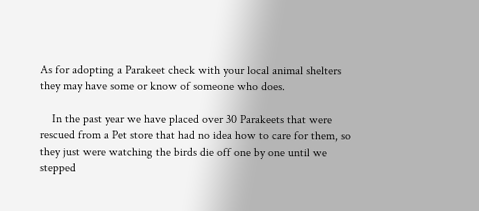As for adopting a Parakeet check with your local animal shelters they may have some or know of someone who does.

    In the past year we have placed over 30 Parakeets that were rescued from a Pet store that had no idea how to care for them, so they just were watching the birds die off one by one until we stepped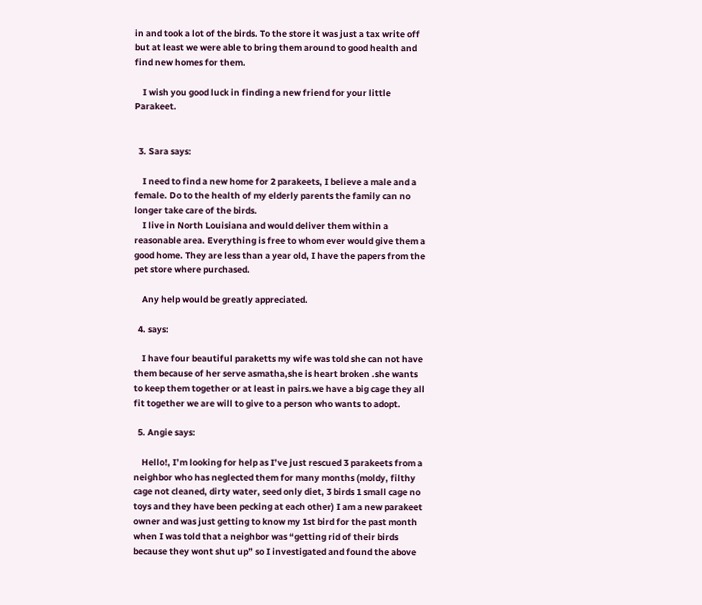in and took a lot of the birds. To the store it was just a tax write off but at least we were able to bring them around to good health and find new homes for them.

    I wish you good luck in finding a new friend for your little Parakeet.


  3. Sara says:

    I need to find a new home for 2 parakeets, I believe a male and a female. Do to the health of my elderly parents the family can no longer take care of the birds.
    I live in North Louisiana and would deliver them within a reasonable area. Everything is free to whom ever would give them a good home. They are less than a year old, I have the papers from the pet store where purchased.

    Any help would be greatly appreciated.

  4. says:

    I have four beautiful paraketts my wife was told she can not have them because of her serve asmatha,she is heart broken .she wants to keep them together or at least in pairs.we have a big cage they all fit together we are will to give to a person who wants to adopt.

  5. Angie says:

    Hello!, I’m looking for help as I’ve just rescued 3 parakeets from a neighbor who has neglected them for many months (moldy, filthy cage not cleaned, dirty water, seed only diet, 3 birds 1 small cage no toys and they have been pecking at each other) I am a new parakeet owner and was just getting to know my 1st bird for the past month when I was told that a neighbor was “getting rid of their birds because they wont shut up” so I investigated and found the above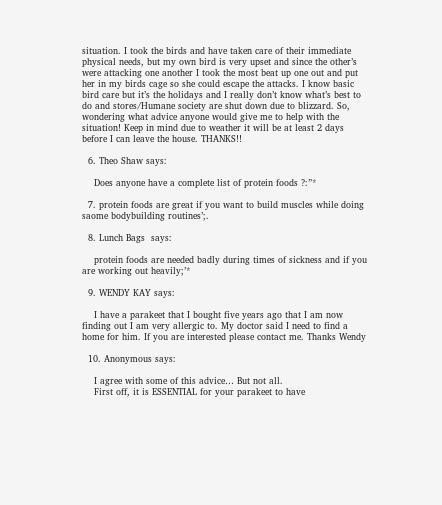situation. I took the birds and have taken care of their immediate physical needs, but my own bird is very upset and since the other’s were attacking one another I took the most beat up one out and put her in my birds cage so she could escape the attacks. I know basic bird care but it’s the holidays and I really don’t know what’s best to do and stores/Humane society are shut down due to blizzard. So, wondering what advice anyone would give me to help with the situation! Keep in mind due to weather it will be at least 2 days before I can leave the house. THANKS!!

  6. Theo Shaw says:

    Does anyone have a complete list of protein foods ?:”*

  7. protein foods are great if you want to build muscles while doing saome bodybuilding routines’;.

  8. Lunch Bags  says:

    protein foods are needed badly during times of sickness and if you are working out heavily;’*

  9. WENDY KAY says:

    I have a parakeet that I bought five years ago that I am now finding out I am very allergic to. My doctor said I need to find a home for him. If you are interested please contact me. Thanks Wendy

  10. Anonymous says:

    I agree with some of this advice… But not all.
    First off, it is ESSENTIAL for your parakeet to have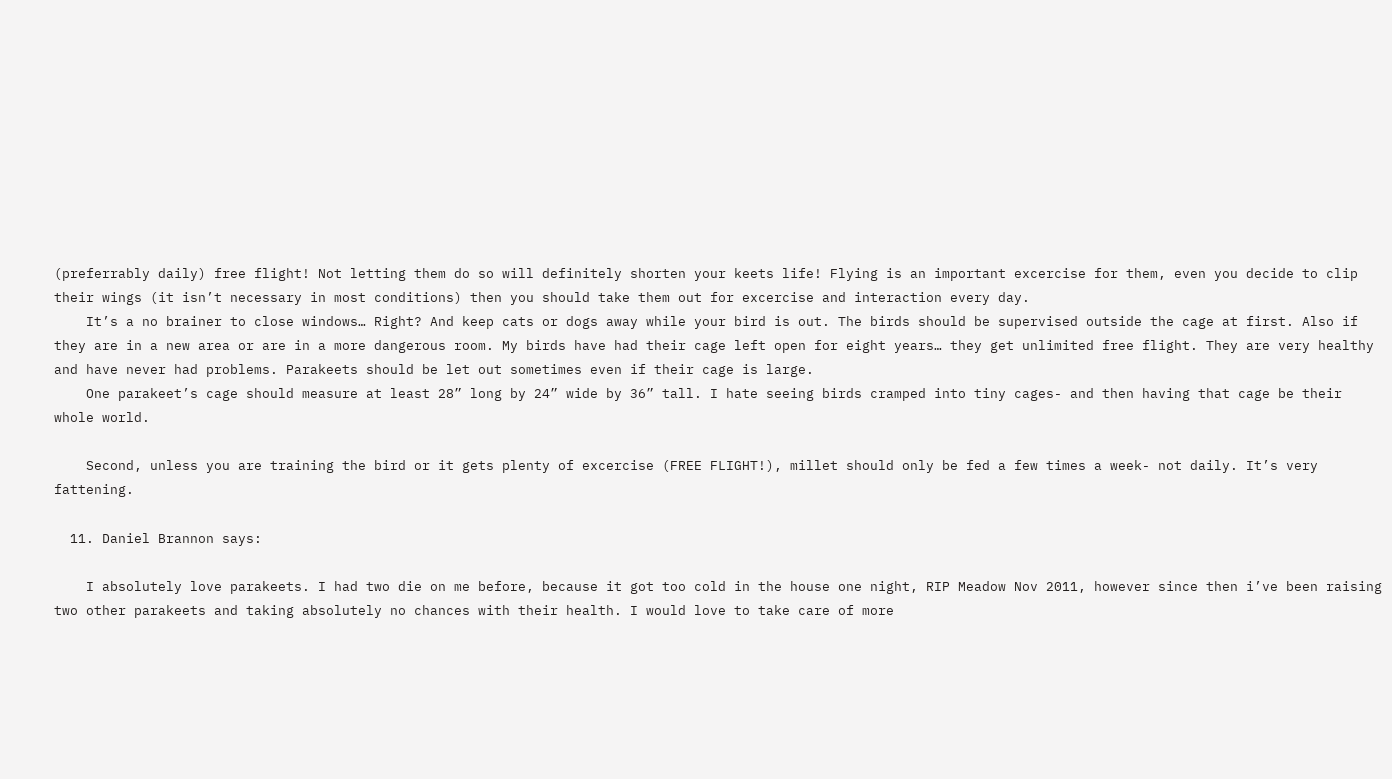(preferrably daily) free flight! Not letting them do so will definitely shorten your keets life! Flying is an important excercise for them, even you decide to clip their wings (it isn’t necessary in most conditions) then you should take them out for excercise and interaction every day.
    It’s a no brainer to close windows… Right? And keep cats or dogs away while your bird is out. The birds should be supervised outside the cage at first. Also if they are in a new area or are in a more dangerous room. My birds have had their cage left open for eight years… they get unlimited free flight. They are very healthy and have never had problems. Parakeets should be let out sometimes even if their cage is large.
    One parakeet’s cage should measure at least 28” long by 24” wide by 36” tall. I hate seeing birds cramped into tiny cages- and then having that cage be their whole world.

    Second, unless you are training the bird or it gets plenty of excercise (FREE FLIGHT!), millet should only be fed a few times a week- not daily. It’s very fattening.

  11. Daniel Brannon says:

    I absolutely love parakeets. I had two die on me before, because it got too cold in the house one night, RIP Meadow Nov 2011, however since then i’ve been raising two other parakeets and taking absolutely no chances with their health. I would love to take care of more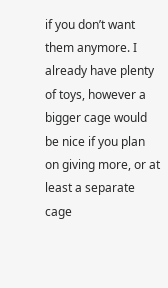if you don’t want them anymore. I already have plenty of toys, however a bigger cage would be nice if you plan on giving more, or at least a separate cage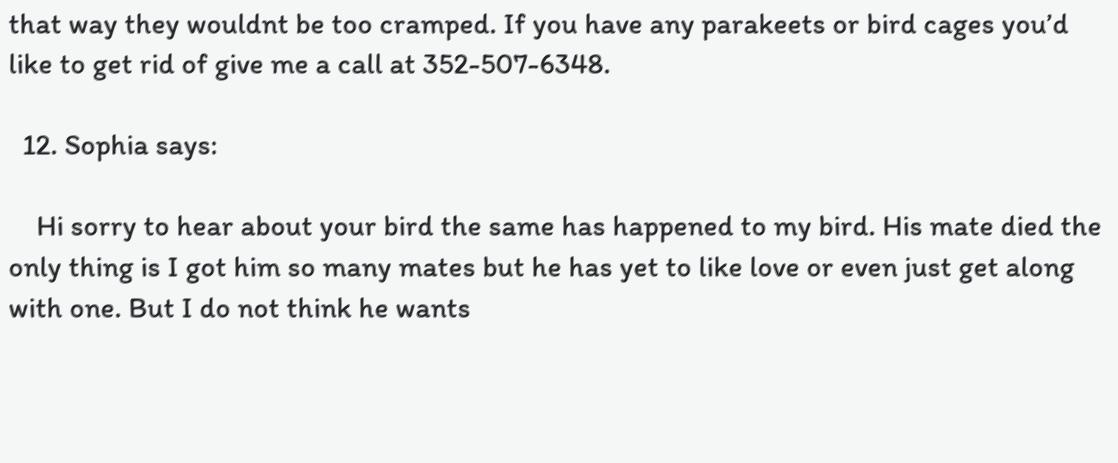that way they wouldnt be too cramped. If you have any parakeets or bird cages you’d like to get rid of give me a call at 352-507-6348.

  12. Sophia says:

    Hi sorry to hear about your bird the same has happened to my bird. His mate died the only thing is I got him so many mates but he has yet to like love or even just get along with one. But I do not think he wants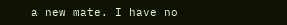a new mate. I have no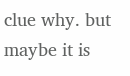clue why. but maybe it is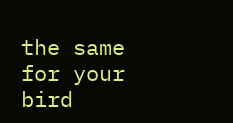the same for your bird